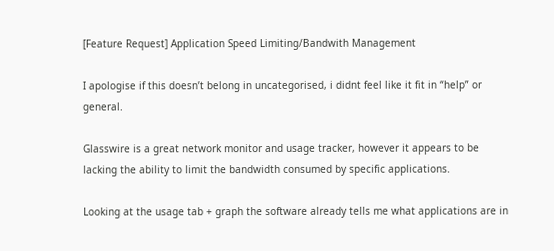[Feature Request] Application Speed Limiting/Bandwith Management

I apologise if this doesn’t belong in uncategorised, i didnt feel like it fit in “help” or general.

Glasswire is a great network monitor and usage tracker, however it appears to be lacking the ability to limit the bandwidth consumed by specific applications.

Looking at the usage tab + graph the software already tells me what applications are in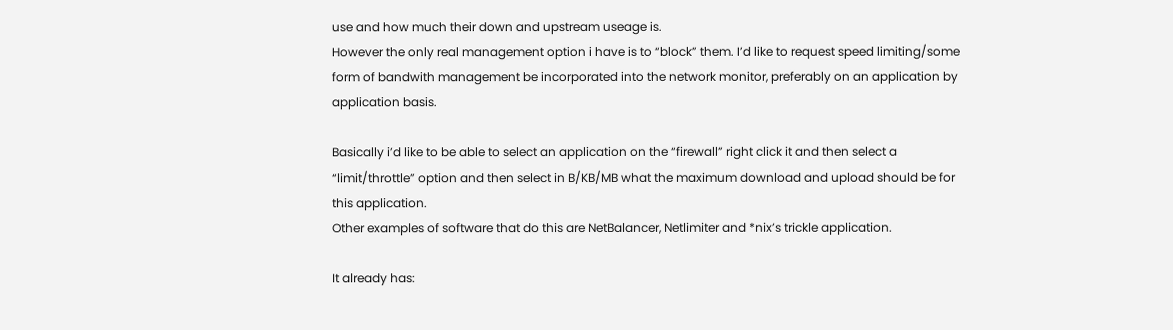use and how much their down and upstream useage is.
However the only real management option i have is to “block” them. I’d like to request speed limiting/some form of bandwith management be incorporated into the network monitor, preferably on an application by application basis.

Basically i’d like to be able to select an application on the “firewall” right click it and then select a “limit/throttle” option and then select in B/KB/MB what the maximum download and upload should be for this application.
Other examples of software that do this are NetBalancer, Netlimiter and *nix’s trickle application.

It already has: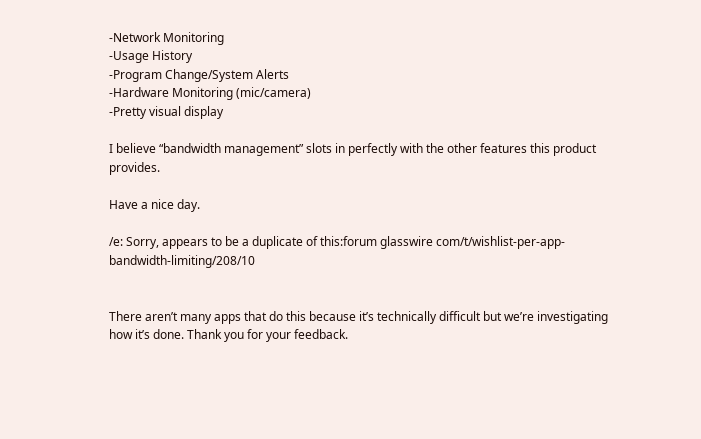-Network Monitoring
-Usage History
-Program Change/System Alerts
-Hardware Monitoring (mic/camera)
-Pretty visual display

I believe “bandwidth management” slots in perfectly with the other features this product provides.

Have a nice day.

/e: Sorry, appears to be a duplicate of this:forum glasswire com/t/wishlist-per-app-bandwidth-limiting/208/10


There aren’t many apps that do this because it’s technically difficult but we’re investigating how it’s done. Thank you for your feedback.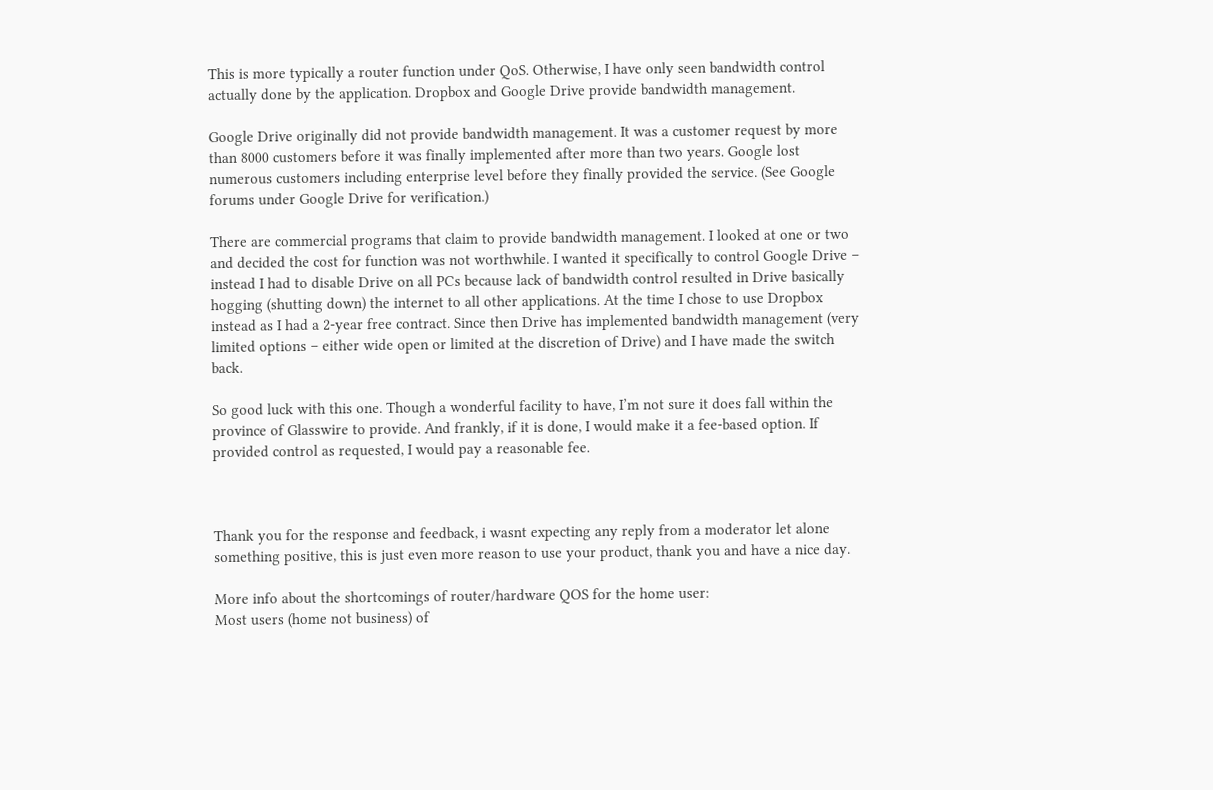This is more typically a router function under QoS. Otherwise, I have only seen bandwidth control actually done by the application. Dropbox and Google Drive provide bandwidth management.

Google Drive originally did not provide bandwidth management. It was a customer request by more than 8000 customers before it was finally implemented after more than two years. Google lost numerous customers including enterprise level before they finally provided the service. (See Google forums under Google Drive for verification.)

There are commercial programs that claim to provide bandwidth management. I looked at one or two and decided the cost for function was not worthwhile. I wanted it specifically to control Google Drive – instead I had to disable Drive on all PCs because lack of bandwidth control resulted in Drive basically hogging (shutting down) the internet to all other applications. At the time I chose to use Dropbox instead as I had a 2-year free contract. Since then Drive has implemented bandwidth management (very limited options – either wide open or limited at the discretion of Drive) and I have made the switch back.

So good luck with this one. Though a wonderful facility to have, I’m not sure it does fall within the province of Glasswire to provide. And frankly, if it is done, I would make it a fee-based option. If provided control as requested, I would pay a reasonable fee.



Thank you for the response and feedback, i wasnt expecting any reply from a moderator let alone something positive, this is just even more reason to use your product, thank you and have a nice day.

More info about the shortcomings of router/hardware QOS for the home user:
Most users (home not business) of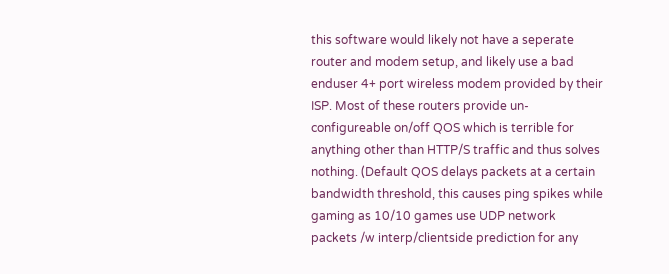this software would likely not have a seperate router and modem setup, and likely use a bad enduser 4+ port wireless modem provided by their ISP. Most of these routers provide un-configureable on/off QOS which is terrible for anything other than HTTP/S traffic and thus solves nothing. (Default QOS delays packets at a certain bandwidth threshold, this causes ping spikes while gaming as 10/10 games use UDP network packets /w interp/clientside prediction for any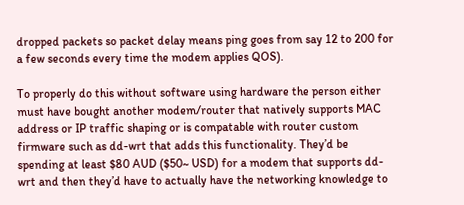dropped packets so packet delay means ping goes from say 12 to 200 for a few seconds every time the modem applies QOS).

To properly do this without software using hardware the person either must have bought another modem/router that natively supports MAC address or IP traffic shaping or is compatable with router custom firmware such as dd-wrt that adds this functionality. They’d be spending at least $80 AUD ($50~ USD) for a modem that supports dd-wrt and then they’d have to actually have the networking knowledge to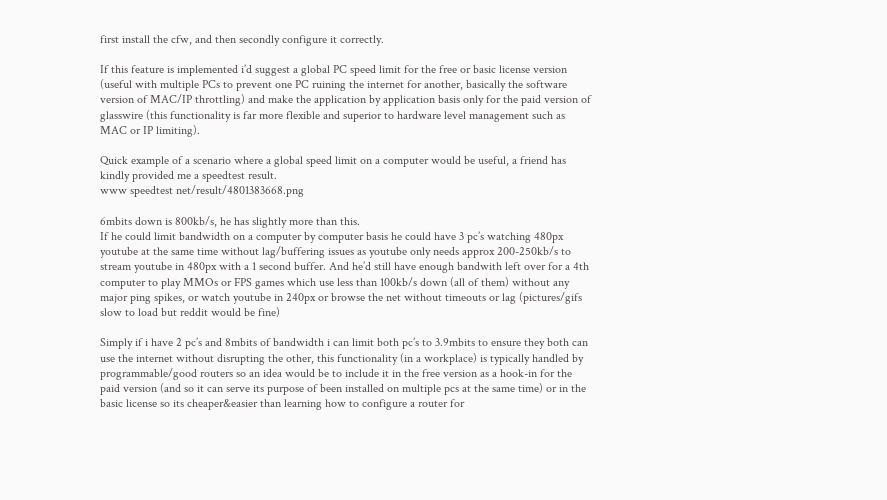first install the cfw, and then secondly configure it correctly.

If this feature is implemented i’d suggest a global PC speed limit for the free or basic license version (useful with multiple PCs to prevent one PC ruining the internet for another, basically the software version of MAC/IP throttling) and make the application by application basis only for the paid version of glasswire (this functionality is far more flexible and superior to hardware level management such as MAC or IP limiting).

Quick example of a scenario where a global speed limit on a computer would be useful, a friend has kindly provided me a speedtest result.
www speedtest net/result/4801383668.png

6mbits down is 800kb/s, he has slightly more than this.
If he could limit bandwidth on a computer by computer basis he could have 3 pc’s watching 480px youtube at the same time without lag/buffering issues as youtube only needs approx 200-250kb/s to stream youtube in 480px with a 1 second buffer. And he’d still have enough bandwith left over for a 4th computer to play MMOs or FPS games which use less than 100kb/s down (all of them) without any major ping spikes, or watch youtube in 240px or browse the net without timeouts or lag (pictures/gifs slow to load but reddit would be fine)

Simply if i have 2 pc’s and 8mbits of bandwidth i can limit both pc’s to 3.9mbits to ensure they both can use the internet without disrupting the other, this functionality (in a workplace) is typically handled by programmable/good routers so an idea would be to include it in the free version as a hook-in for the paid version (and so it can serve its purpose of been installed on multiple pcs at the same time) or in the basic license so its cheaper&easier than learning how to configure a router for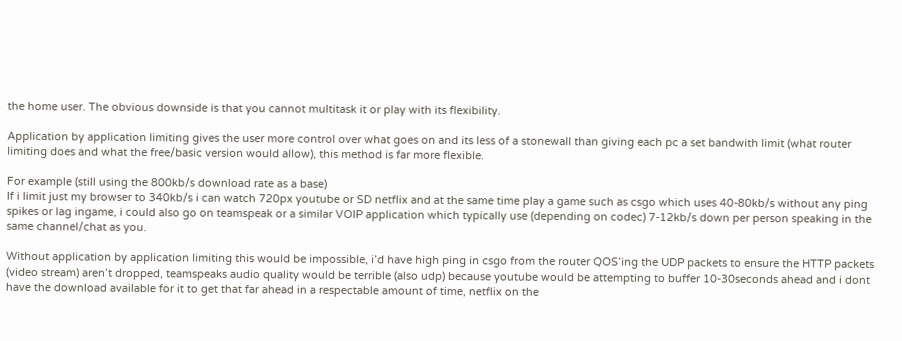the home user. The obvious downside is that you cannot multitask it or play with its flexibility.

Application by application limiting gives the user more control over what goes on and its less of a stonewall than giving each pc a set bandwith limit (what router limiting does and what the free/basic version would allow), this method is far more flexible.

For example (still using the 800kb/s download rate as a base)
If i limit just my browser to 340kb/s i can watch 720px youtube or SD netflix and at the same time play a game such as csgo which uses 40-80kb/s without any ping spikes or lag ingame, i could also go on teamspeak or a similar VOIP application which typically use (depending on codec) 7-12kb/s down per person speaking in the same channel/chat as you.

Without application by application limiting this would be impossible, i’d have high ping in csgo from the router QOS’ing the UDP packets to ensure the HTTP packets (video stream) aren’t dropped, teamspeaks audio quality would be terrible (also udp) because youtube would be attempting to buffer 10-30seconds ahead and i dont have the download available for it to get that far ahead in a respectable amount of time, netflix on the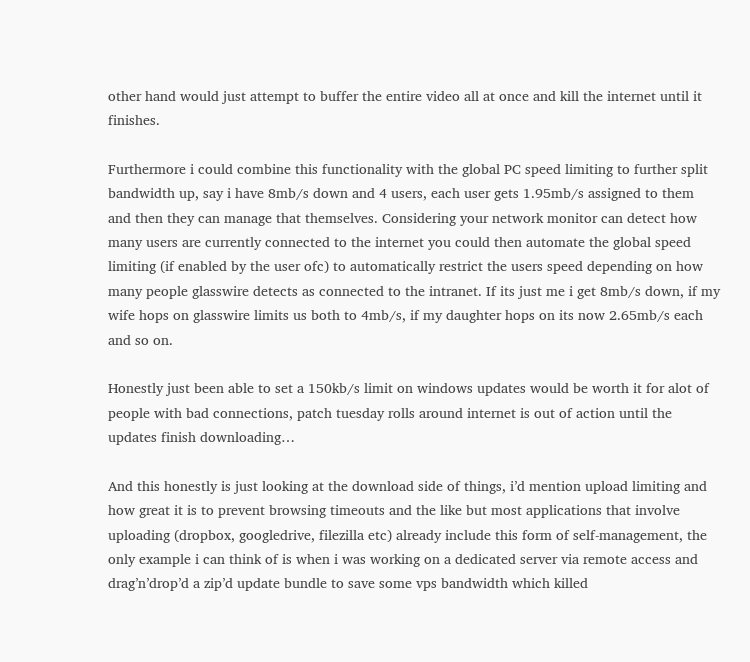other hand would just attempt to buffer the entire video all at once and kill the internet until it finishes.

Furthermore i could combine this functionality with the global PC speed limiting to further split bandwidth up, say i have 8mb/s down and 4 users, each user gets 1.95mb/s assigned to them and then they can manage that themselves. Considering your network monitor can detect how many users are currently connected to the internet you could then automate the global speed limiting (if enabled by the user ofc) to automatically restrict the users speed depending on how many people glasswire detects as connected to the intranet. If its just me i get 8mb/s down, if my wife hops on glasswire limits us both to 4mb/s, if my daughter hops on its now 2.65mb/s each and so on.

Honestly just been able to set a 150kb/s limit on windows updates would be worth it for alot of people with bad connections, patch tuesday rolls around internet is out of action until the updates finish downloading…

And this honestly is just looking at the download side of things, i’d mention upload limiting and how great it is to prevent browsing timeouts and the like but most applications that involve uploading (dropbox, googledrive, filezilla etc) already include this form of self-management, the only example i can think of is when i was working on a dedicated server via remote access and drag’n’drop’d a zip’d update bundle to save some vps bandwidth which killed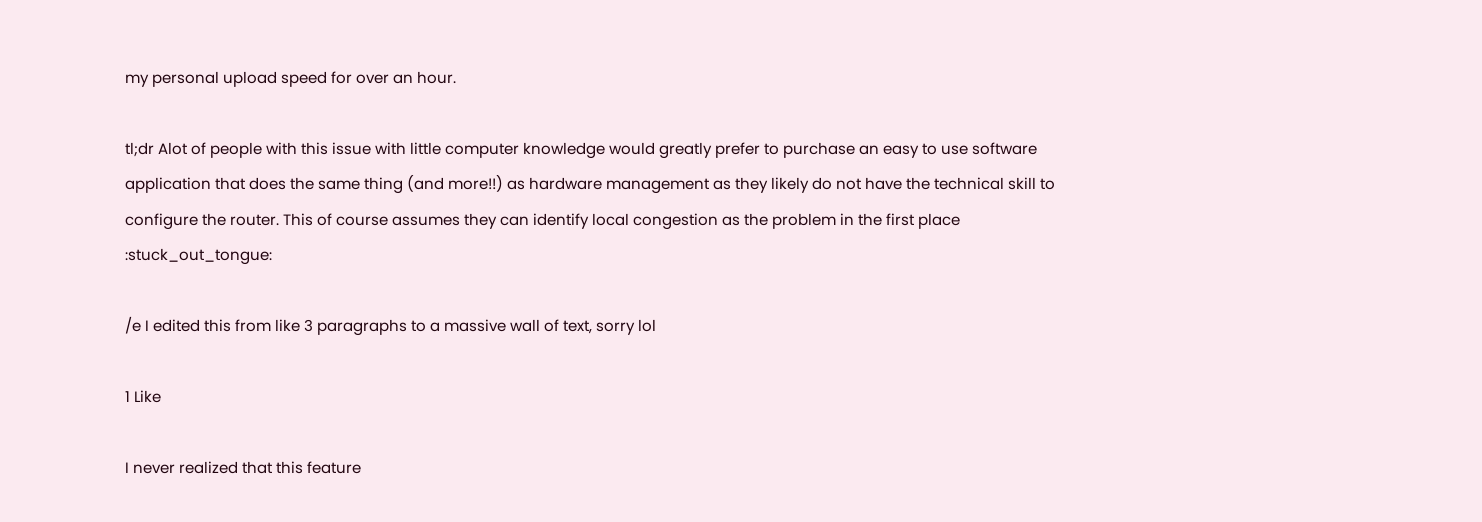my personal upload speed for over an hour.

tl;dr Alot of people with this issue with little computer knowledge would greatly prefer to purchase an easy to use software application that does the same thing (and more!!) as hardware management as they likely do not have the technical skill to configure the router. This of course assumes they can identify local congestion as the problem in the first place :stuck_out_tongue:

/e I edited this from like 3 paragraphs to a massive wall of text, sorry lol

1 Like

I never realized that this feature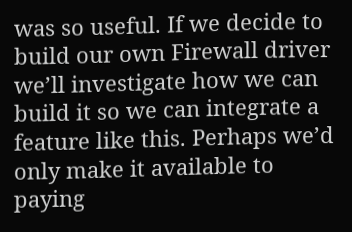was so useful. If we decide to build our own Firewall driver we’ll investigate how we can build it so we can integrate a feature like this. Perhaps we’d only make it available to paying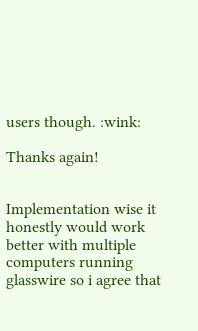users though. :wink:

Thanks again!


Implementation wise it honestly would work better with multiple computers running glasswire so i agree that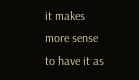it makes more sense to have it as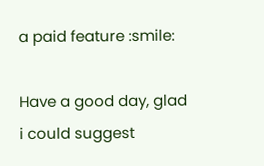a paid feature :smile:

Have a good day, glad i could suggest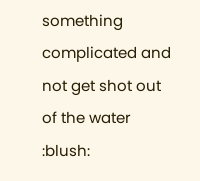something complicated and not get shot out of the water :blush: